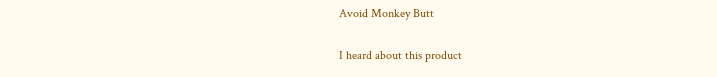Avoid Monkey Butt

I heard about this product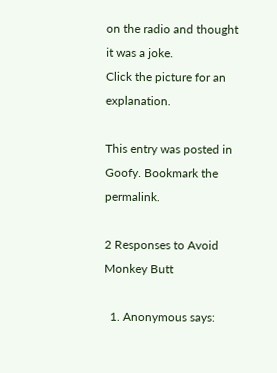on the radio and thought it was a joke.
Click the picture for an explanation.

This entry was posted in Goofy. Bookmark the permalink.

2 Responses to Avoid Monkey Butt

  1. Anonymous says: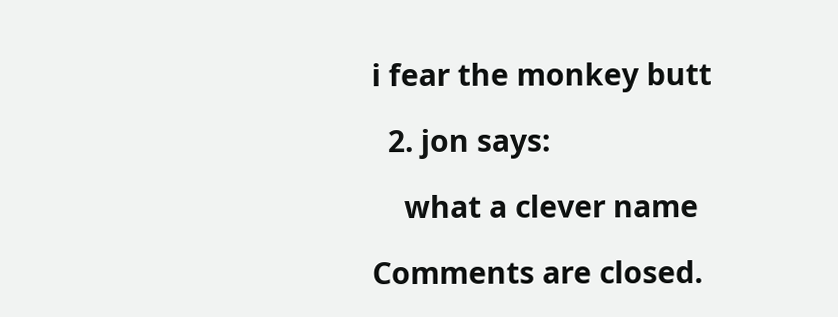i fear the monkey butt

  2. jon says:

    what a clever name

Comments are closed.